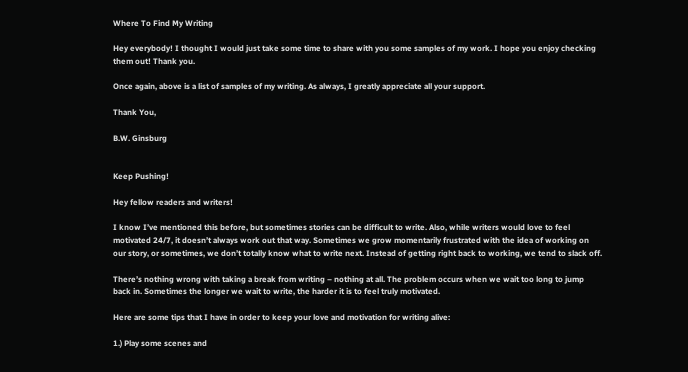Where To Find My Writing

Hey everybody! I thought I would just take some time to share with you some samples of my work. I hope you enjoy checking them out! Thank you.

Once again, above is a list of samples of my writing. As always, I greatly appreciate all your support.

Thank You,

B.W. Ginsburg


Keep Pushing!

Hey fellow readers and writers!

I know I’ve mentioned this before, but sometimes stories can be difficult to write. Also, while writers would love to feel motivated 24/7, it doesn’t always work out that way. Sometimes we grow momentarily frustrated with the idea of working on our story, or sometimes, we don’t totally know what to write next. Instead of getting right back to working, we tend to slack off.

There’s nothing wrong with taking a break from writing – nothing at all. The problem occurs when we wait too long to jump back in. Sometimes the longer we wait to write, the harder it is to feel truly motivated.

Here are some tips that I have in order to keep your love and motivation for writing alive:

1.) Play some scenes and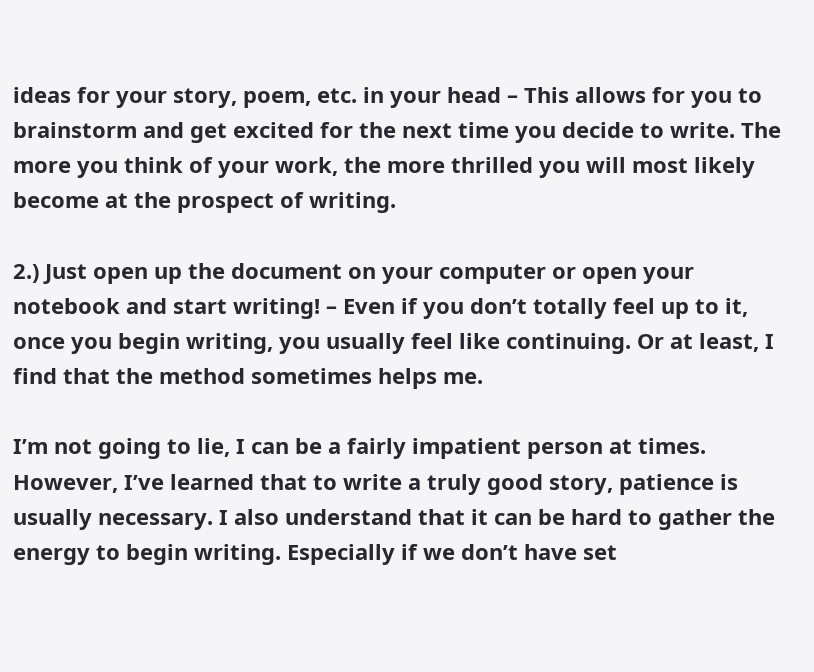ideas for your story, poem, etc. in your head – This allows for you to brainstorm and get excited for the next time you decide to write. The more you think of your work, the more thrilled you will most likely become at the prospect of writing.

2.) Just open up the document on your computer or open your notebook and start writing! – Even if you don’t totally feel up to it, once you begin writing, you usually feel like continuing. Or at least, I find that the method sometimes helps me.

I’m not going to lie, I can be a fairly impatient person at times. However, I’ve learned that to write a truly good story, patience is usually necessary. I also understand that it can be hard to gather the energy to begin writing. Especially if we don’t have set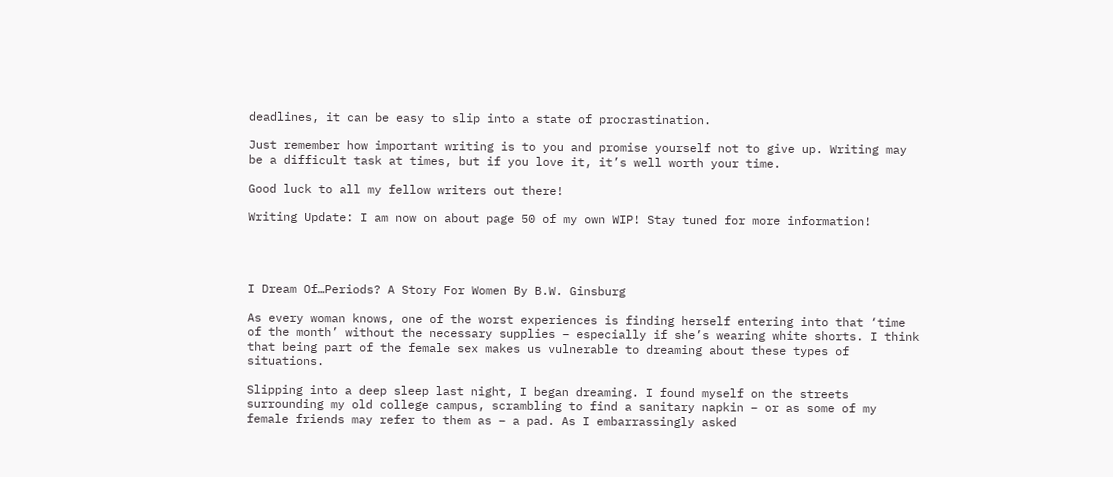deadlines, it can be easy to slip into a state of procrastination.

Just remember how important writing is to you and promise yourself not to give up. Writing may be a difficult task at times, but if you love it, it’s well worth your time.

Good luck to all my fellow writers out there!

Writing Update: I am now on about page 50 of my own WIP! Stay tuned for more information!




I Dream Of…Periods? A Story For Women By B.W. Ginsburg

As every woman knows, one of the worst experiences is finding herself entering into that ‘time of the month’ without the necessary supplies – especially if she’s wearing white shorts. I think that being part of the female sex makes us vulnerable to dreaming about these types of situations.

Slipping into a deep sleep last night, I began dreaming. I found myself on the streets surrounding my old college campus, scrambling to find a sanitary napkin – or as some of my female friends may refer to them as – a pad. As I embarrassingly asked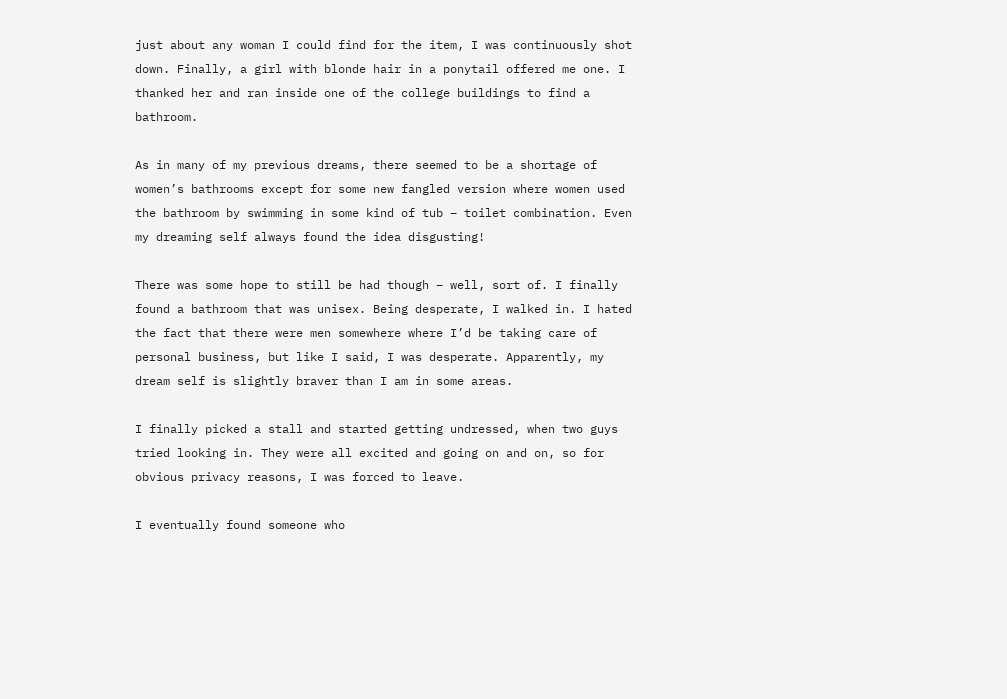just about any woman I could find for the item, I was continuously shot down. Finally, a girl with blonde hair in a ponytail offered me one. I thanked her and ran inside one of the college buildings to find a bathroom.

As in many of my previous dreams, there seemed to be a shortage of women’s bathrooms except for some new fangled version where women used the bathroom by swimming in some kind of tub – toilet combination. Even my dreaming self always found the idea disgusting!

There was some hope to still be had though – well, sort of. I finally found a bathroom that was unisex. Being desperate, I walked in. I hated the fact that there were men somewhere where I’d be taking care of personal business, but like I said, I was desperate. Apparently, my dream self is slightly braver than I am in some areas.

I finally picked a stall and started getting undressed, when two guys tried looking in. They were all excited and going on and on, so for obvious privacy reasons, I was forced to leave.

I eventually found someone who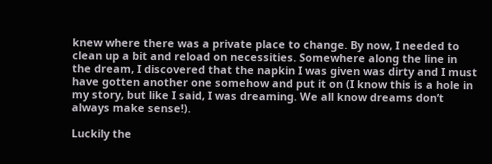knew where there was a private place to change. By now, I needed to clean up a bit and reload on necessities. Somewhere along the line in the dream, I discovered that the napkin I was given was dirty and I must have gotten another one somehow and put it on (I know this is a hole in my story, but like I said, I was dreaming. We all know dreams don’t always make sense!).

Luckily the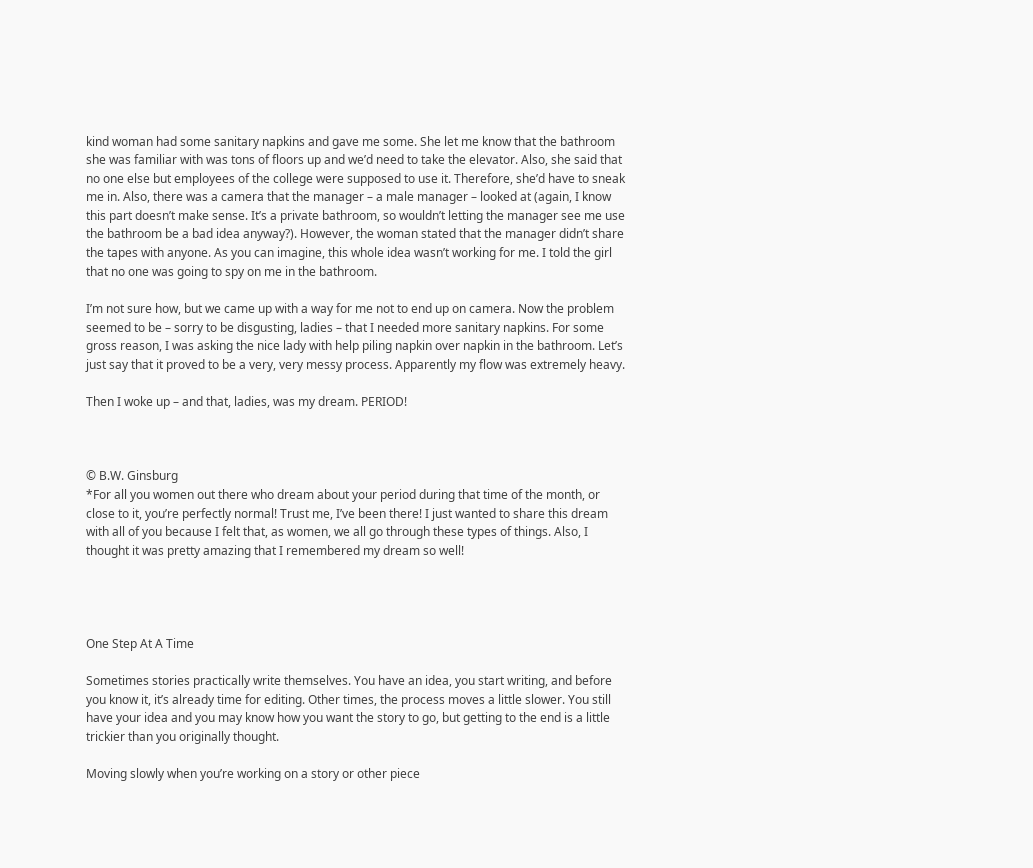kind woman had some sanitary napkins and gave me some. She let me know that the bathroom she was familiar with was tons of floors up and we’d need to take the elevator. Also, she said that no one else but employees of the college were supposed to use it. Therefore, she’d have to sneak me in. Also, there was a camera that the manager – a male manager – looked at (again, I know this part doesn’t make sense. It’s a private bathroom, so wouldn’t letting the manager see me use the bathroom be a bad idea anyway?). However, the woman stated that the manager didn’t share the tapes with anyone. As you can imagine, this whole idea wasn’t working for me. I told the girl that no one was going to spy on me in the bathroom.

I’m not sure how, but we came up with a way for me not to end up on camera. Now the problem seemed to be – sorry to be disgusting, ladies – that I needed more sanitary napkins. For some gross reason, I was asking the nice lady with help piling napkin over napkin in the bathroom. Let’s just say that it proved to be a very, very messy process. Apparently my flow was extremely heavy.

Then I woke up – and that, ladies, was my dream. PERIOD!



© B.W. Ginsburg
*For all you women out there who dream about your period during that time of the month, or close to it, you’re perfectly normal! Trust me, I’ve been there! I just wanted to share this dream with all of you because I felt that, as women, we all go through these types of things. Also, I thought it was pretty amazing that I remembered my dream so well!




One Step At A Time

Sometimes stories practically write themselves. You have an idea, you start writing, and before you know it, it’s already time for editing. Other times, the process moves a little slower. You still have your idea and you may know how you want the story to go, but getting to the end is a little trickier than you originally thought.

Moving slowly when you’re working on a story or other piece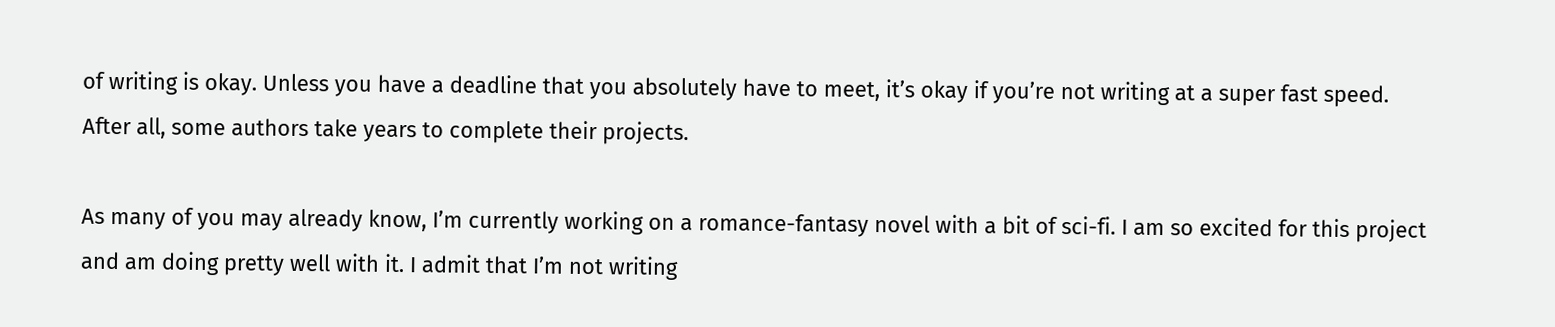of writing is okay. Unless you have a deadline that you absolutely have to meet, it’s okay if you’re not writing at a super fast speed. After all, some authors take years to complete their projects.

As many of you may already know, I’m currently working on a romance-fantasy novel with a bit of sci-fi. I am so excited for this project and am doing pretty well with it. I admit that I’m not writing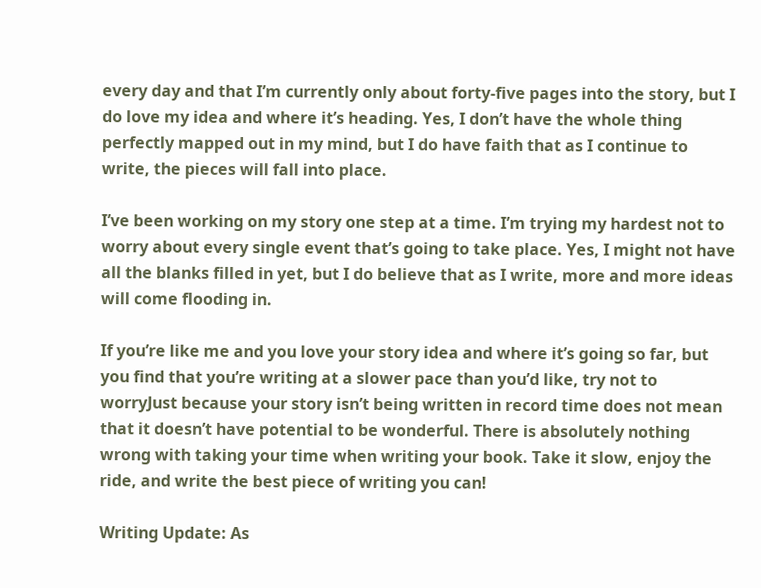every day and that I’m currently only about forty-five pages into the story, but I do love my idea and where it’s heading. Yes, I don’t have the whole thing perfectly mapped out in my mind, but I do have faith that as I continue to write, the pieces will fall into place.

I’ve been working on my story one step at a time. I’m trying my hardest not to worry about every single event that’s going to take place. Yes, I might not have all the blanks filled in yet, but I do believe that as I write, more and more ideas will come flooding in.

If you’re like me and you love your story idea and where it’s going so far, but you find that you’re writing at a slower pace than you’d like, try not to worryJust because your story isn’t being written in record time does not mean that it doesn’t have potential to be wonderful. There is absolutely nothing wrong with taking your time when writing your book. Take it slow, enjoy the ride, and write the best piece of writing you can!

Writing Update: As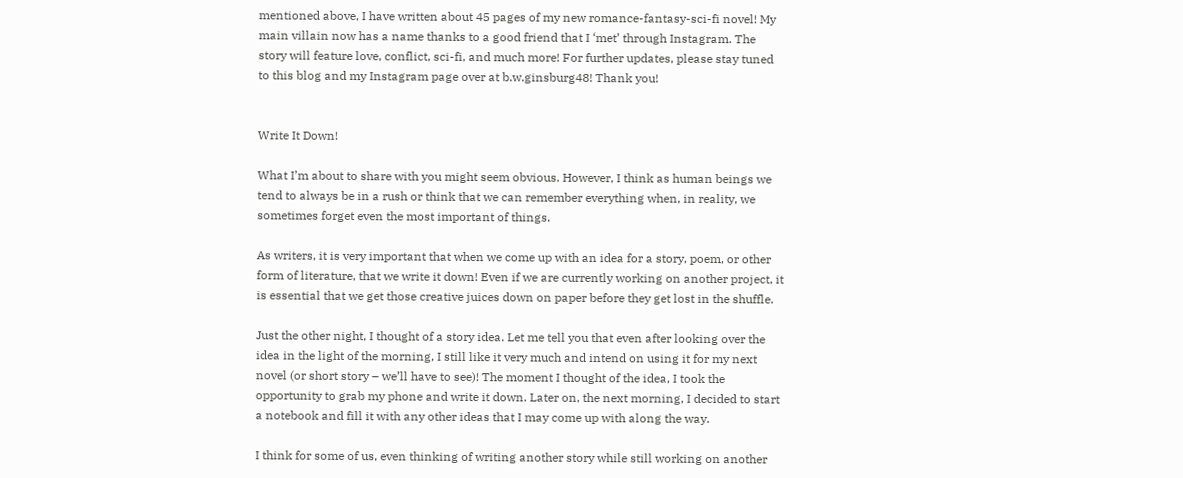mentioned above, I have written about 45 pages of my new romance-fantasy-sci-fi novel! My main villain now has a name thanks to a good friend that I ‘met’ through Instagram. The story will feature love, conflict, sci-fi, and much more! For further updates, please stay tuned to this blog and my Instagram page over at b.w.ginsburg48! Thank you!


Write It Down!

What I’m about to share with you might seem obvious. However, I think as human beings we tend to always be in a rush or think that we can remember everything when, in reality, we sometimes forget even the most important of things.

As writers, it is very important that when we come up with an idea for a story, poem, or other form of literature, that we write it down! Even if we are currently working on another project, it is essential that we get those creative juices down on paper before they get lost in the shuffle.

Just the other night, I thought of a story idea. Let me tell you that even after looking over the idea in the light of the morning, I still like it very much and intend on using it for my next novel (or short story – we’ll have to see)! The moment I thought of the idea, I took the opportunity to grab my phone and write it down. Later on, the next morning, I decided to start a notebook and fill it with any other ideas that I may come up with along the way.

I think for some of us, even thinking of writing another story while still working on another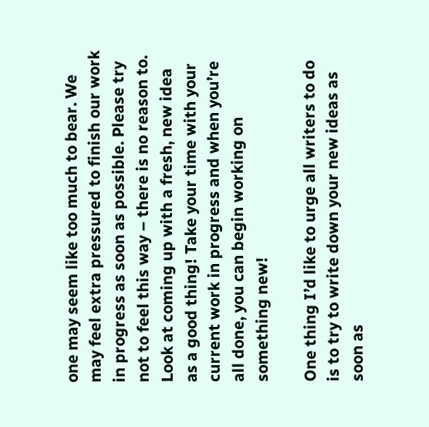one may seem like too much to bear. We may feel extra pressured to finish our work in progress as soon as possible. Please try not to feel this way – there is no reason to. Look at coming up with a fresh, new idea as a good thing! Take your time with your current work in progress and when you’re all done, you can begin working on something new!

One thing I’d like to urge all writers to do is to try to write down your new ideas as soon as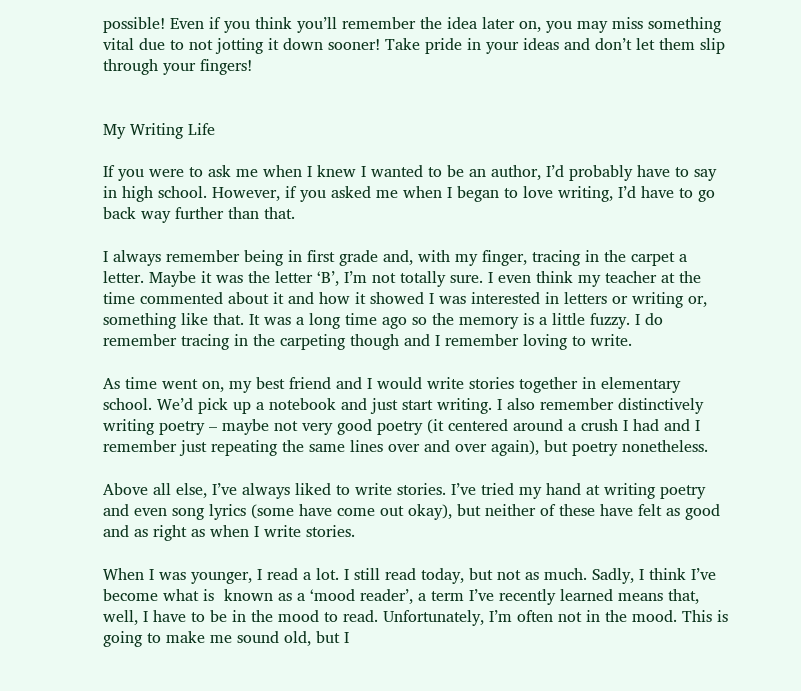possible! Even if you think you’ll remember the idea later on, you may miss something vital due to not jotting it down sooner! Take pride in your ideas and don’t let them slip through your fingers!


My Writing Life

If you were to ask me when I knew I wanted to be an author, I’d probably have to say in high school. However, if you asked me when I began to love writing, I’d have to go back way further than that.

I always remember being in first grade and, with my finger, tracing in the carpet a letter. Maybe it was the letter ‘B’, I’m not totally sure. I even think my teacher at the time commented about it and how it showed I was interested in letters or writing or, something like that. It was a long time ago so the memory is a little fuzzy. I do remember tracing in the carpeting though and I remember loving to write.

As time went on, my best friend and I would write stories together in elementary school. We’d pick up a notebook and just start writing. I also remember distinctively writing poetry – maybe not very good poetry (it centered around a crush I had and I remember just repeating the same lines over and over again), but poetry nonetheless.

Above all else, I’ve always liked to write stories. I’ve tried my hand at writing poetry and even song lyrics (some have come out okay), but neither of these have felt as good and as right as when I write stories.

When I was younger, I read a lot. I still read today, but not as much. Sadly, I think I’ve become what is  known as a ‘mood reader’, a term I’ve recently learned means that, well, I have to be in the mood to read. Unfortunately, I’m often not in the mood. This is going to make me sound old, but I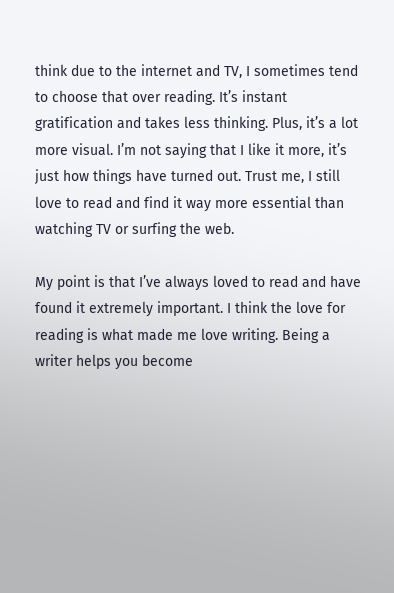think due to the internet and TV, I sometimes tend to choose that over reading. It’s instant gratification and takes less thinking. Plus, it’s a lot more visual. I’m not saying that I like it more, it’s just how things have turned out. Trust me, I still love to read and find it way more essential than watching TV or surfing the web.

My point is that I’ve always loved to read and have found it extremely important. I think the love for reading is what made me love writing. Being a writer helps you become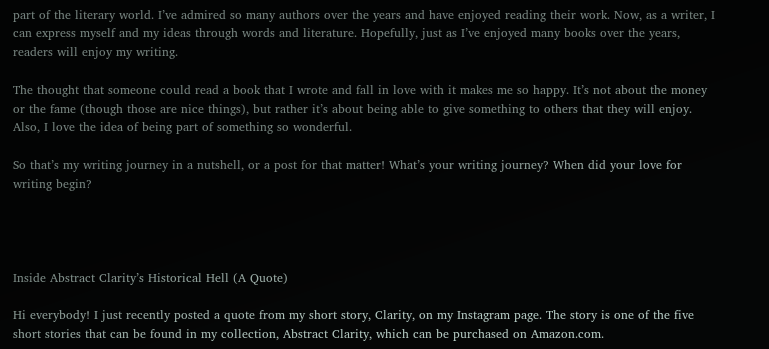part of the literary world. I’ve admired so many authors over the years and have enjoyed reading their work. Now, as a writer, I can express myself and my ideas through words and literature. Hopefully, just as I’ve enjoyed many books over the years, readers will enjoy my writing.

The thought that someone could read a book that I wrote and fall in love with it makes me so happy. It’s not about the money or the fame (though those are nice things), but rather it’s about being able to give something to others that they will enjoy. Also, I love the idea of being part of something so wonderful.

So that’s my writing journey in a nutshell, or a post for that matter! What’s your writing journey? When did your love for writing begin?




Inside Abstract Clarity’s Historical Hell (A Quote)

Hi everybody! I just recently posted a quote from my short story, Clarity, on my Instagram page. The story is one of the five short stories that can be found in my collection, Abstract Clarity, which can be purchased on Amazon.com.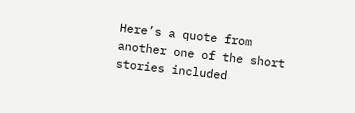Here’s a quote from another one of the short stories included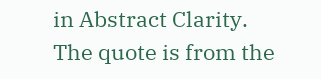in Abstract Clarity. The quote is from the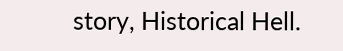story, Historical Hell.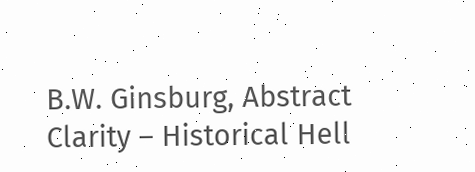B.W. Ginsburg, Abstract Clarity – Historical Hell